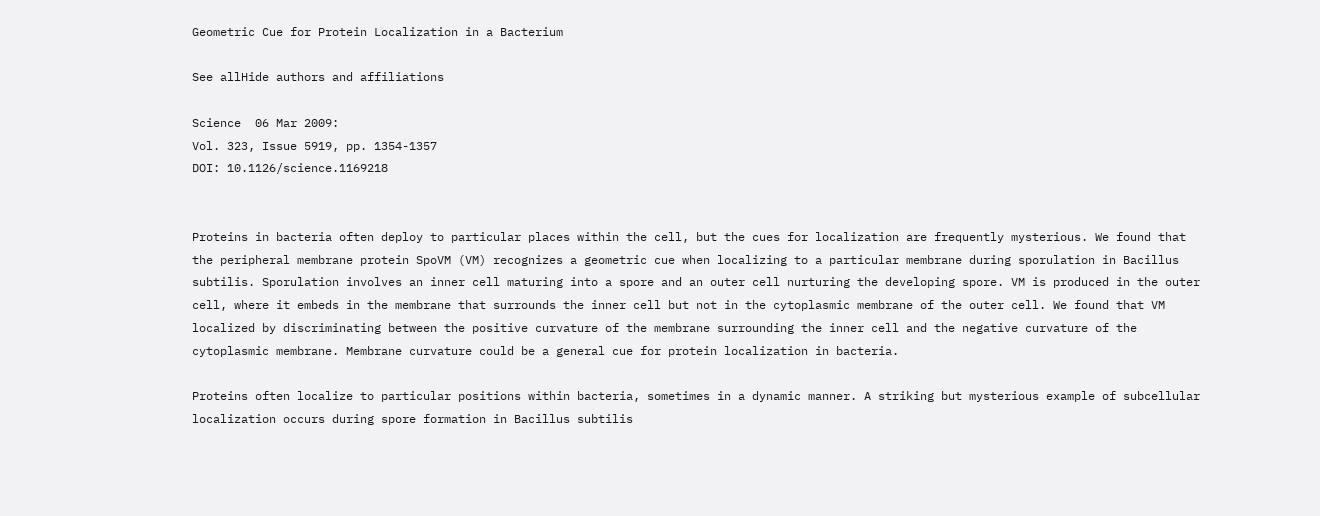Geometric Cue for Protein Localization in a Bacterium

See allHide authors and affiliations

Science  06 Mar 2009:
Vol. 323, Issue 5919, pp. 1354-1357
DOI: 10.1126/science.1169218


Proteins in bacteria often deploy to particular places within the cell, but the cues for localization are frequently mysterious. We found that the peripheral membrane protein SpoVM (VM) recognizes a geometric cue when localizing to a particular membrane during sporulation in Bacillus subtilis. Sporulation involves an inner cell maturing into a spore and an outer cell nurturing the developing spore. VM is produced in the outer cell, where it embeds in the membrane that surrounds the inner cell but not in the cytoplasmic membrane of the outer cell. We found that VM localized by discriminating between the positive curvature of the membrane surrounding the inner cell and the negative curvature of the cytoplasmic membrane. Membrane curvature could be a general cue for protein localization in bacteria.

Proteins often localize to particular positions within bacteria, sometimes in a dynamic manner. A striking but mysterious example of subcellular localization occurs during spore formation in Bacillus subtilis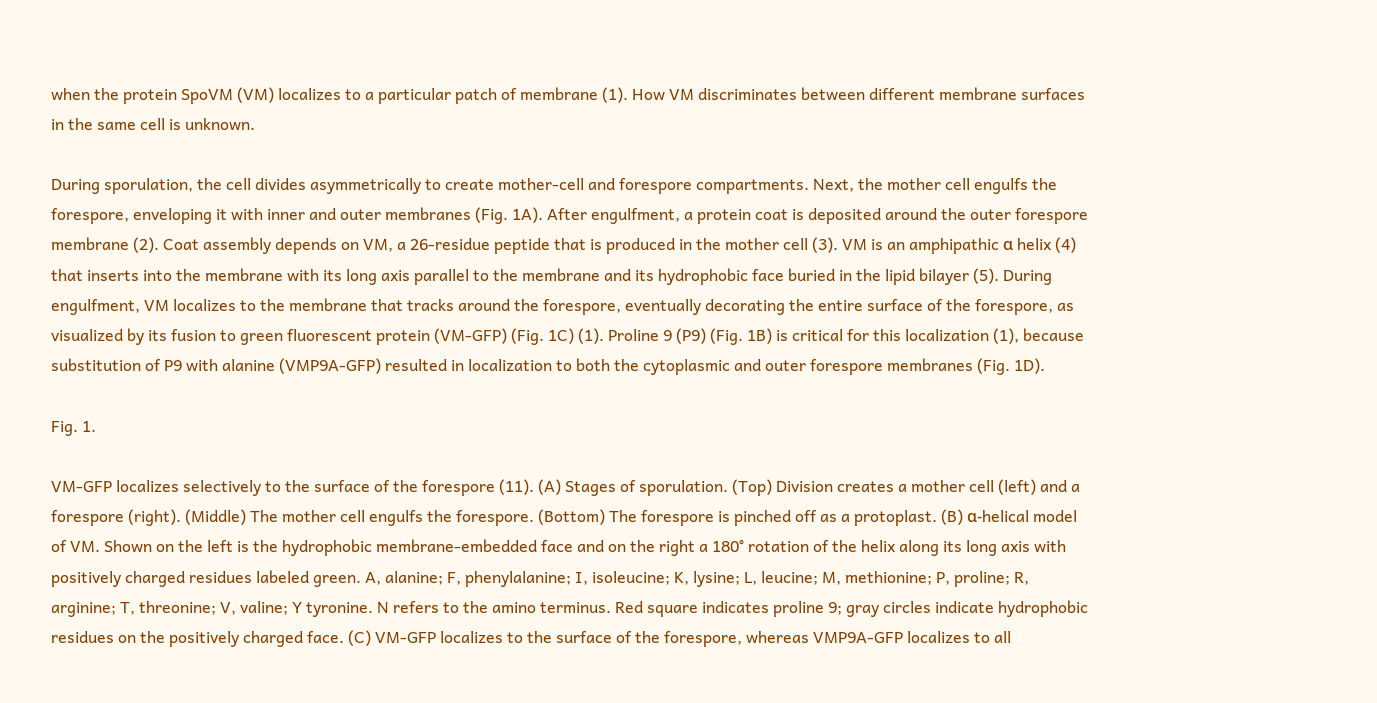when the protein SpoVM (VM) localizes to a particular patch of membrane (1). How VM discriminates between different membrane surfaces in the same cell is unknown.

During sporulation, the cell divides asymmetrically to create mother-cell and forespore compartments. Next, the mother cell engulfs the forespore, enveloping it with inner and outer membranes (Fig. 1A). After engulfment, a protein coat is deposited around the outer forespore membrane (2). Coat assembly depends on VM, a 26-residue peptide that is produced in the mother cell (3). VM is an amphipathic α helix (4) that inserts into the membrane with its long axis parallel to the membrane and its hydrophobic face buried in the lipid bilayer (5). During engulfment, VM localizes to the membrane that tracks around the forespore, eventually decorating the entire surface of the forespore, as visualized by its fusion to green fluorescent protein (VM-GFP) (Fig. 1C) (1). Proline 9 (P9) (Fig. 1B) is critical for this localization (1), because substitution of P9 with alanine (VMP9A-GFP) resulted in localization to both the cytoplasmic and outer forespore membranes (Fig. 1D).

Fig. 1.

VM-GFP localizes selectively to the surface of the forespore (11). (A) Stages of sporulation. (Top) Division creates a mother cell (left) and a forespore (right). (Middle) The mother cell engulfs the forespore. (Bottom) The forespore is pinched off as a protoplast. (B) α-helical model of VM. Shown on the left is the hydrophobic membrane-embedded face and on the right a 180° rotation of the helix along its long axis with positively charged residues labeled green. A, alanine; F, phenylalanine; I, isoleucine; K, lysine; L, leucine; M, methionine; P, proline; R, arginine; T, threonine; V, valine; Y tyronine. N refers to the amino terminus. Red square indicates proline 9; gray circles indicate hydrophobic residues on the positively charged face. (C) VM-GFP localizes to the surface of the forespore, whereas VMP9A-GFP localizes to all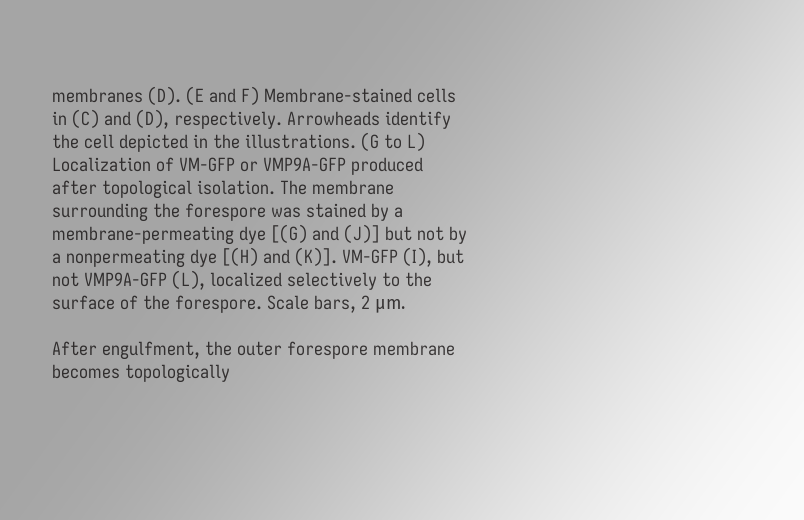membranes (D). (E and F) Membrane-stained cells in (C) and (D), respectively. Arrowheads identify the cell depicted in the illustrations. (G to L) Localization of VM-GFP or VMP9A-GFP produced after topological isolation. The membrane surrounding the forespore was stained by a membrane-permeating dye [(G) and (J)] but not by a nonpermeating dye [(H) and (K)]. VM-GFP (I), but not VMP9A-GFP (L), localized selectively to the surface of the forespore. Scale bars, 2 μm.

After engulfment, the outer forespore membrane becomes topologically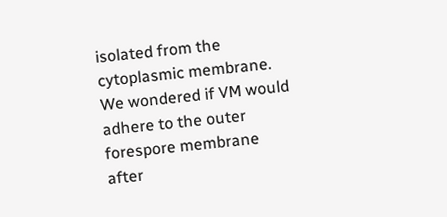isolated from the cytoplasmic membrane. We wondered if VM would adhere to the outer forespore membrane after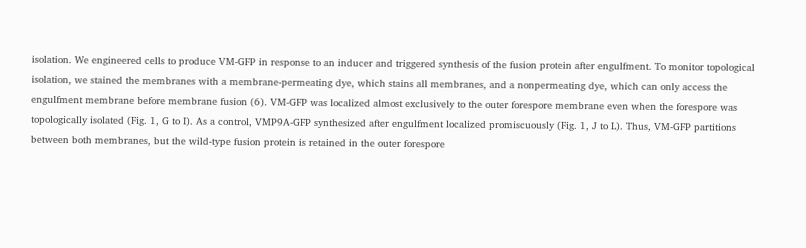isolation. We engineered cells to produce VM-GFP in response to an inducer and triggered synthesis of the fusion protein after engulfment. To monitor topological isolation, we stained the membranes with a membrane-permeating dye, which stains all membranes, and a nonpermeating dye, which can only access the engulfment membrane before membrane fusion (6). VM-GFP was localized almost exclusively to the outer forespore membrane even when the forespore was topologically isolated (Fig. 1, G to I). As a control, VMP9A-GFP synthesized after engulfment localized promiscuously (Fig. 1, J to L). Thus, VM-GFP partitions between both membranes, but the wild-type fusion protein is retained in the outer forespore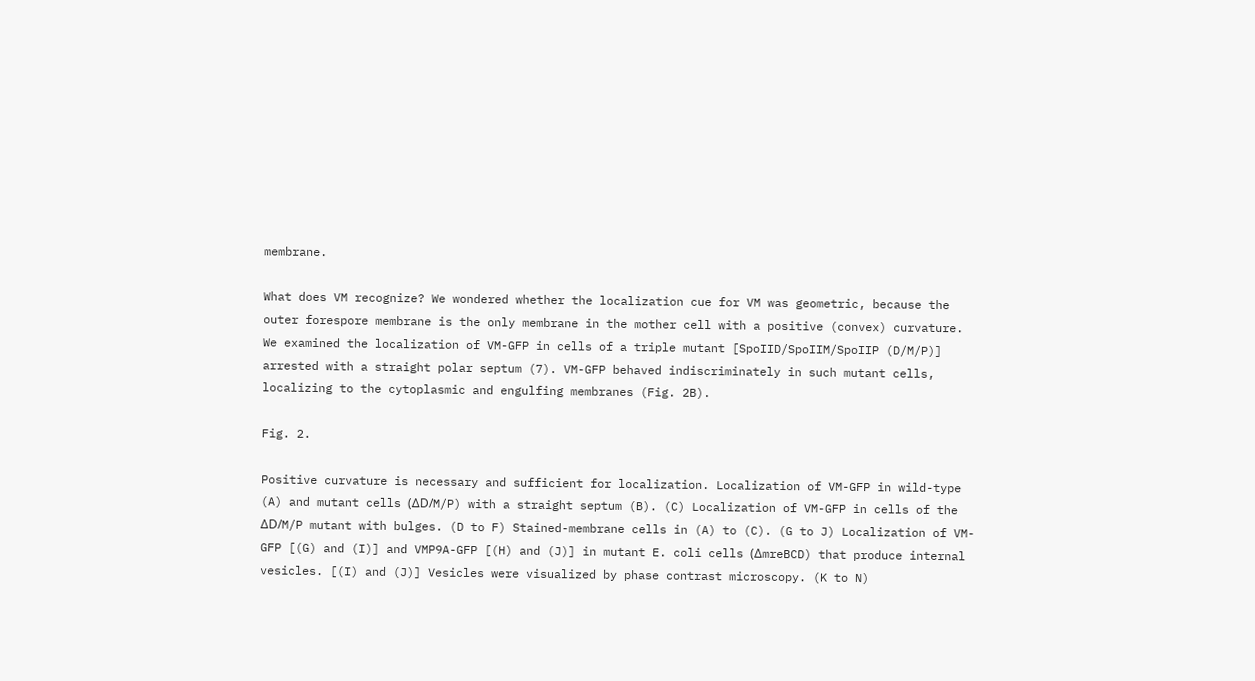membrane.

What does VM recognize? We wondered whether the localization cue for VM was geometric, because the outer forespore membrane is the only membrane in the mother cell with a positive (convex) curvature. We examined the localization of VM-GFP in cells of a triple mutant [SpoIID/SpoIIM/SpoIIP (D/M/P)] arrested with a straight polar septum (7). VM-GFP behaved indiscriminately in such mutant cells, localizing to the cytoplasmic and engulfing membranes (Fig. 2B).

Fig. 2.

Positive curvature is necessary and sufficient for localization. Localization of VM-GFP in wild-type (A) and mutant cells (ΔD/M/P) with a straight septum (B). (C) Localization of VM-GFP in cells of the ΔD/M/P mutant with bulges. (D to F) Stained-membrane cells in (A) to (C). (G to J) Localization of VM-GFP [(G) and (I)] and VMP9A-GFP [(H) and (J)] in mutant E. coli cells (ΔmreBCD) that produce internal vesicles. [(I) and (J)] Vesicles were visualized by phase contrast microscopy. (K to N)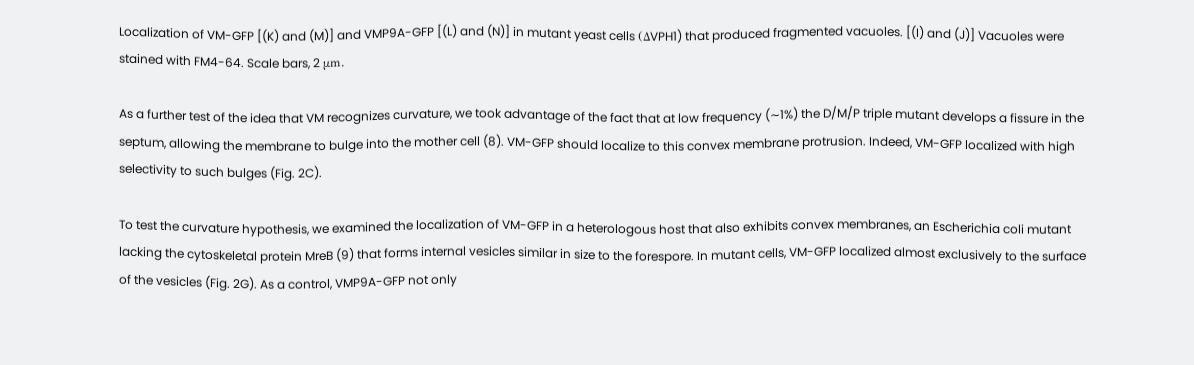Localization of VM-GFP [(K) and (M)] and VMP9A-GFP [(L) and (N)] in mutant yeast cells (ΔVPH1) that produced fragmented vacuoles. [(I) and (J)] Vacuoles were stained with FM4-64. Scale bars, 2 μm.

As a further test of the idea that VM recognizes curvature, we took advantage of the fact that at low frequency (∼1%) the D/M/P triple mutant develops a fissure in the septum, allowing the membrane to bulge into the mother cell (8). VM-GFP should localize to this convex membrane protrusion. Indeed, VM-GFP localized with high selectivity to such bulges (Fig. 2C).

To test the curvature hypothesis, we examined the localization of VM-GFP in a heterologous host that also exhibits convex membranes, an Escherichia coli mutant lacking the cytoskeletal protein MreB (9) that forms internal vesicles similar in size to the forespore. In mutant cells, VM-GFP localized almost exclusively to the surface of the vesicles (Fig. 2G). As a control, VMP9A-GFP not only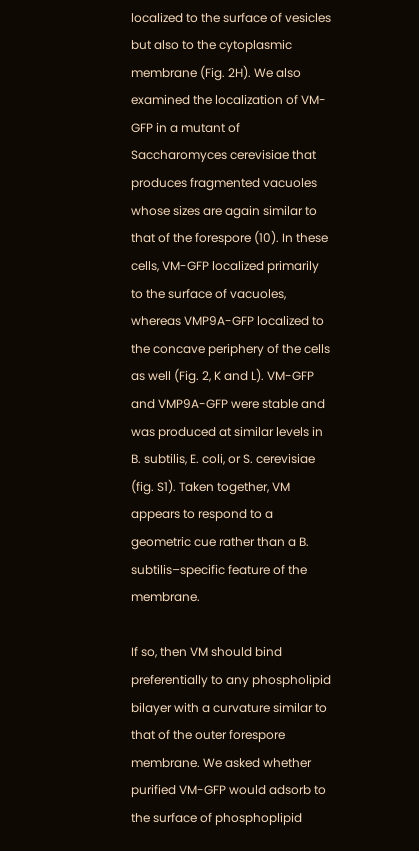localized to the surface of vesicles but also to the cytoplasmic membrane (Fig. 2H). We also examined the localization of VM-GFP in a mutant of Saccharomyces cerevisiae that produces fragmented vacuoles whose sizes are again similar to that of the forespore (10). In these cells, VM-GFP localized primarily to the surface of vacuoles, whereas VMP9A-GFP localized to the concave periphery of the cells as well (Fig. 2, K and L). VM-GFP and VMP9A-GFP were stable and was produced at similar levels in B. subtilis, E. coli, or S. cerevisiae (fig. S1). Taken together, VM appears to respond to a geometric cue rather than a B. subtilis–specific feature of the membrane.

If so, then VM should bind preferentially to any phospholipid bilayer with a curvature similar to that of the outer forespore membrane. We asked whether purified VM-GFP would adsorb to the surface of phosphoplipid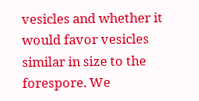vesicles and whether it would favor vesicles similar in size to the forespore. We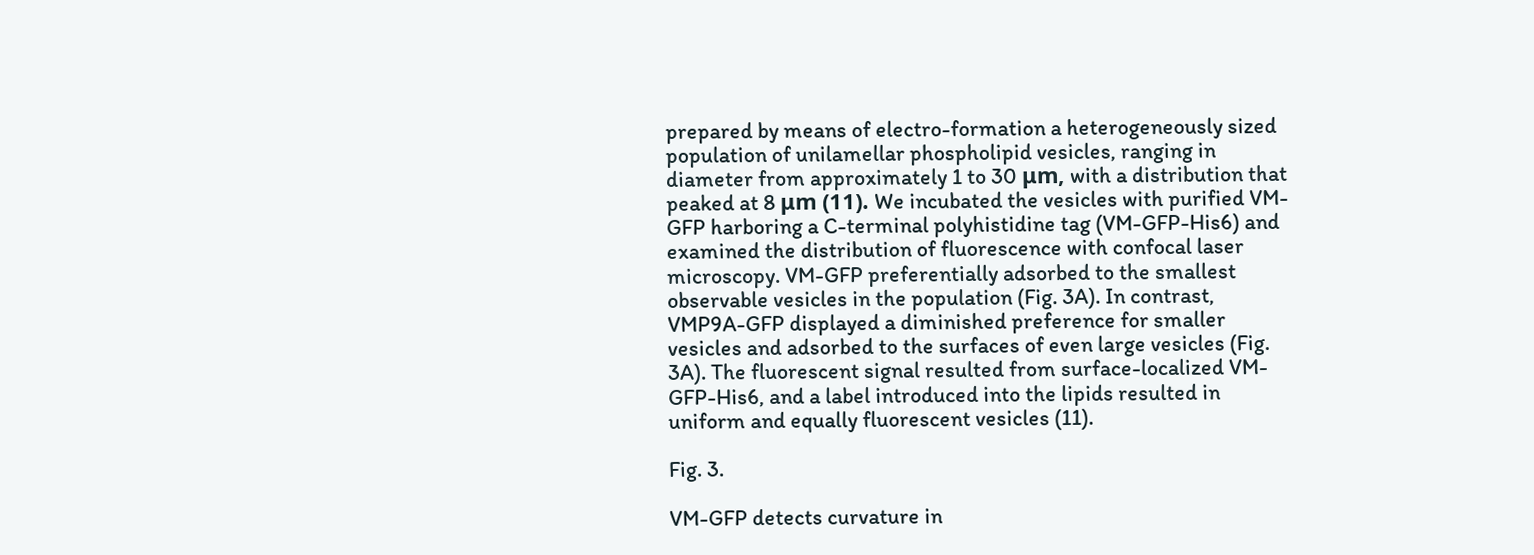prepared by means of electro-formation a heterogeneously sized population of unilamellar phospholipid vesicles, ranging in diameter from approximately 1 to 30 μm, with a distribution that peaked at 8 μm (11). We incubated the vesicles with purified VM-GFP harboring a C-terminal polyhistidine tag (VM-GFP-His6) and examined the distribution of fluorescence with confocal laser microscopy. VM-GFP preferentially adsorbed to the smallest observable vesicles in the population (Fig. 3A). In contrast, VMP9A-GFP displayed a diminished preference for smaller vesicles and adsorbed to the surfaces of even large vesicles (Fig. 3A). The fluorescent signal resulted from surface-localized VM-GFP-His6, and a label introduced into the lipids resulted in uniform and equally fluorescent vesicles (11).

Fig. 3.

VM-GFP detects curvature in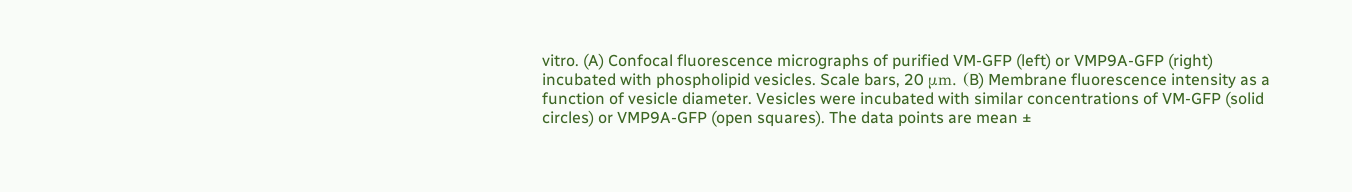vitro. (A) Confocal fluorescence micrographs of purified VM-GFP (left) or VMP9A-GFP (right) incubated with phospholipid vesicles. Scale bars, 20 μm. (B) Membrane fluorescence intensity as a function of vesicle diameter. Vesicles were incubated with similar concentrations of VM-GFP (solid circles) or VMP9A-GFP (open squares). The data points are mean ±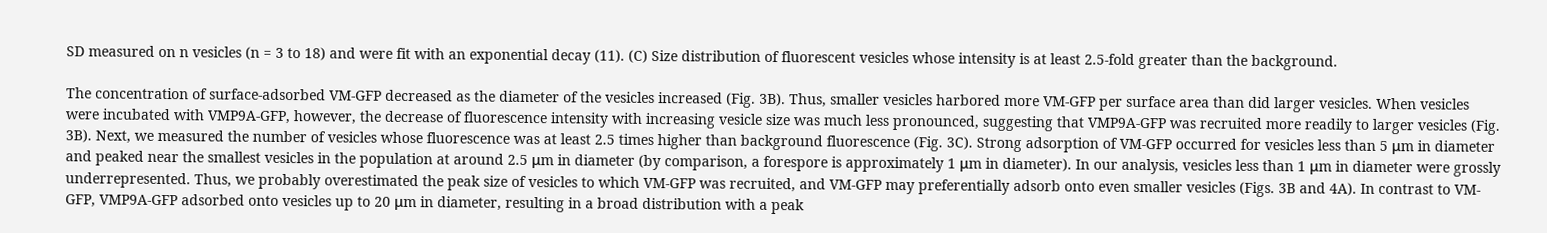SD measured on n vesicles (n = 3 to 18) and were fit with an exponential decay (11). (C) Size distribution of fluorescent vesicles whose intensity is at least 2.5-fold greater than the background.

The concentration of surface-adsorbed VM-GFP decreased as the diameter of the vesicles increased (Fig. 3B). Thus, smaller vesicles harbored more VM-GFP per surface area than did larger vesicles. When vesicles were incubated with VMP9A-GFP, however, the decrease of fluorescence intensity with increasing vesicle size was much less pronounced, suggesting that VMP9A-GFP was recruited more readily to larger vesicles (Fig. 3B). Next, we measured the number of vesicles whose fluorescence was at least 2.5 times higher than background fluorescence (Fig. 3C). Strong adsorption of VM-GFP occurred for vesicles less than 5 μm in diameter and peaked near the smallest vesicles in the population at around 2.5 μm in diameter (by comparison, a forespore is approximately 1 μm in diameter). In our analysis, vesicles less than 1 μm in diameter were grossly underrepresented. Thus, we probably overestimated the peak size of vesicles to which VM-GFP was recruited, and VM-GFP may preferentially adsorb onto even smaller vesicles (Figs. 3B and 4A). In contrast to VM-GFP, VMP9A-GFP adsorbed onto vesicles up to 20 μm in diameter, resulting in a broad distribution with a peak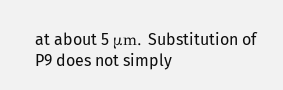at about 5 μm. Substitution of P9 does not simply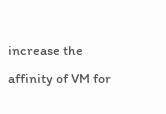increase the affinity of VM for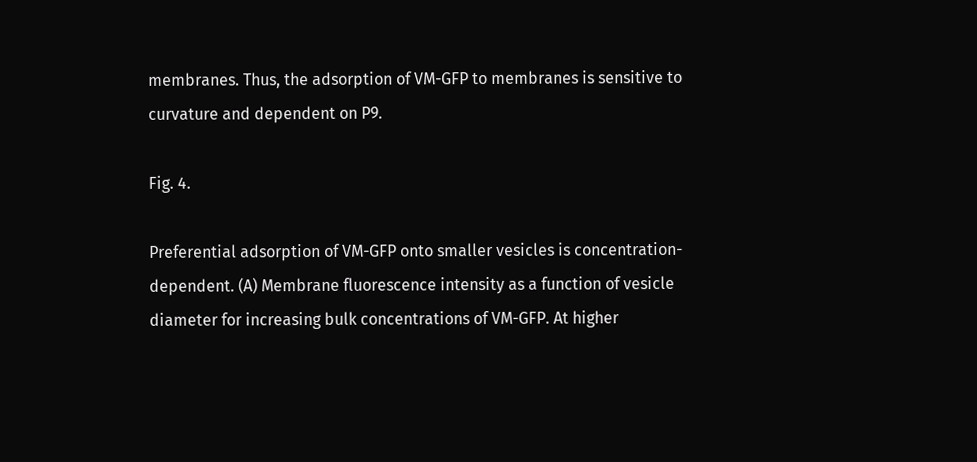membranes. Thus, the adsorption of VM-GFP to membranes is sensitive to curvature and dependent on P9.

Fig. 4.

Preferential adsorption of VM-GFP onto smaller vesicles is concentration-dependent. (A) Membrane fluorescence intensity as a function of vesicle diameter for increasing bulk concentrations of VM-GFP. At higher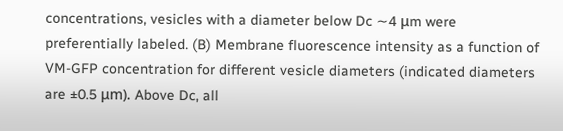concentrations, vesicles with a diameter below Dc ∼4 μm were preferentially labeled. (B) Membrane fluorescence intensity as a function of VM-GFP concentration for different vesicle diameters (indicated diameters are ±0.5 μm). Above Dc, all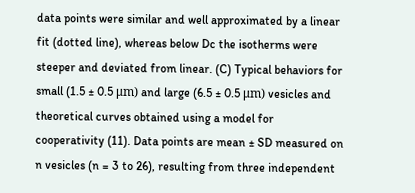data points were similar and well approximated by a linear fit (dotted line), whereas below Dc the isotherms were steeper and deviated from linear. (C) Typical behaviors for small (1.5 ± 0.5 μm) and large (6.5 ± 0.5 μm) vesicles and theoretical curves obtained using a model for cooperativity (11). Data points are mean ± SD measured on n vesicles (n = 3 to 26), resulting from three independent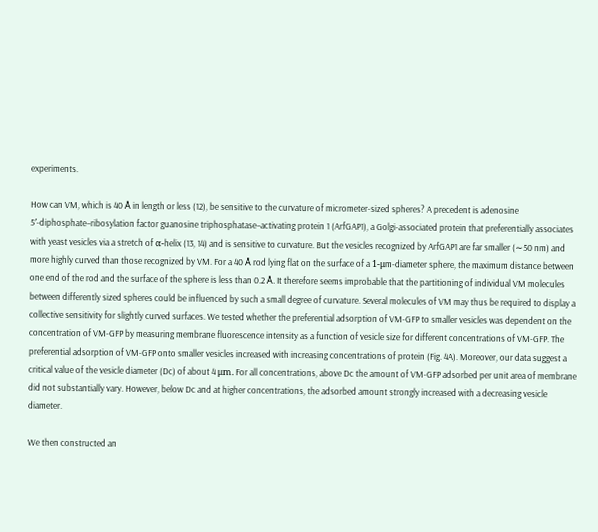experiments.

How can VM, which is 40 Å in length or less (12), be sensitive to the curvature of micrometer-sized spheres? A precedent is adenosine 5′-diphosphate–ribosylation factor guanosine triphosphatase–activating protein 1 (ArfGAP1), a Golgi-associated protein that preferentially associates with yeast vesicles via a stretch of α-helix (13, 14) and is sensitive to curvature. But the vesicles recognized by ArfGAP1 are far smaller (∼50 nm) and more highly curved than those recognized by VM. For a 40 Å rod lying flat on the surface of a 1-μm-diameter sphere, the maximum distance between one end of the rod and the surface of the sphere is less than 0.2 Å. It therefore seems improbable that the partitioning of individual VM molecules between differently sized spheres could be influenced by such a small degree of curvature. Several molecules of VM may thus be required to display a collective sensitivity for slightly curved surfaces. We tested whether the preferential adsorption of VM-GFP to smaller vesicles was dependent on the concentration of VM-GFP by measuring membrane fluorescence intensity as a function of vesicle size for different concentrations of VM-GFP. The preferential adsorption of VM-GFP onto smaller vesicles increased with increasing concentrations of protein (Fig. 4A). Moreover, our data suggest a critical value of the vesicle diameter (Dc) of about 4 μm. For all concentrations, above Dc the amount of VM-GFP adsorbed per unit area of membrane did not substantially vary. However, below Dc and at higher concentrations, the adsorbed amount strongly increased with a decreasing vesicle diameter.

We then constructed an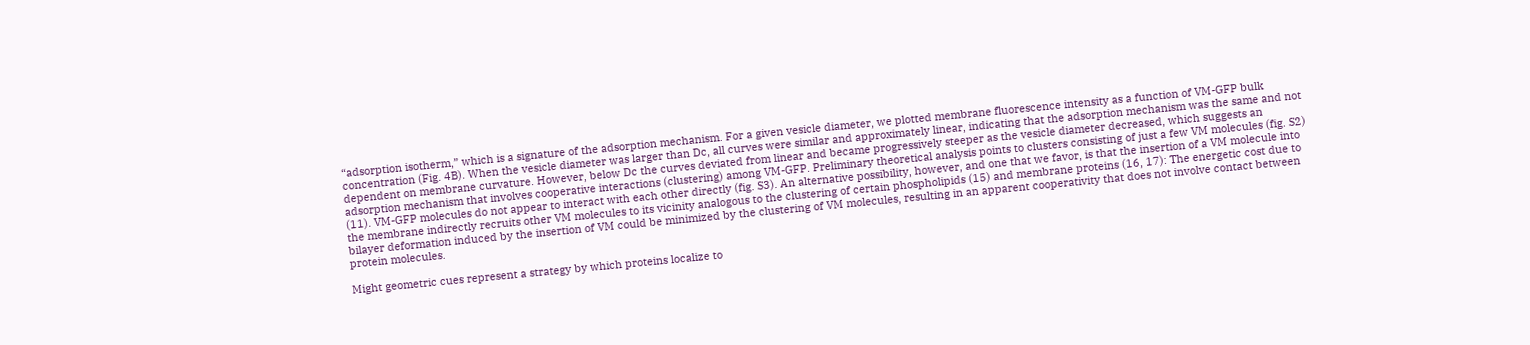“adsorption isotherm,” which is a signature of the adsorption mechanism. For a given vesicle diameter, we plotted membrane fluorescence intensity as a function of VM-GFP bulk concentration (Fig. 4B). When the vesicle diameter was larger than Dc, all curves were similar and approximately linear, indicating that the adsorption mechanism was the same and not dependent on membrane curvature. However, below Dc the curves deviated from linear and became progressively steeper as the vesicle diameter decreased, which suggests an adsorption mechanism that involves cooperative interactions (clustering) among VM-GFP. Preliminary theoretical analysis points to clusters consisting of just a few VM molecules (fig. S2) (11). VM-GFP molecules do not appear to interact with each other directly (fig. S3). An alternative possibility, however, and one that we favor, is that the insertion of a VM molecule into the membrane indirectly recruits other VM molecules to its vicinity analogous to the clustering of certain phospholipids (15) and membrane proteins (16, 17): The energetic cost due to bilayer deformation induced by the insertion of VM could be minimized by the clustering of VM molecules, resulting in an apparent cooperativity that does not involve contact between protein molecules.

Might geometric cues represent a strategy by which proteins localize to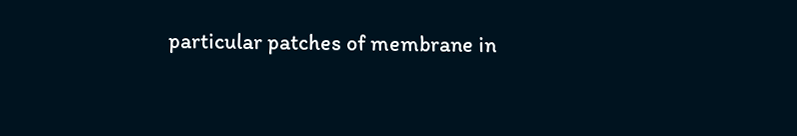particular patches of membrane in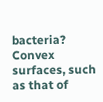bacteria? Convex surfaces, such as that of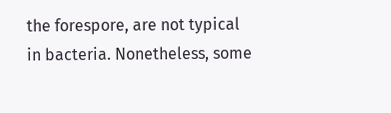the forespore, are not typical in bacteria. Nonetheless, some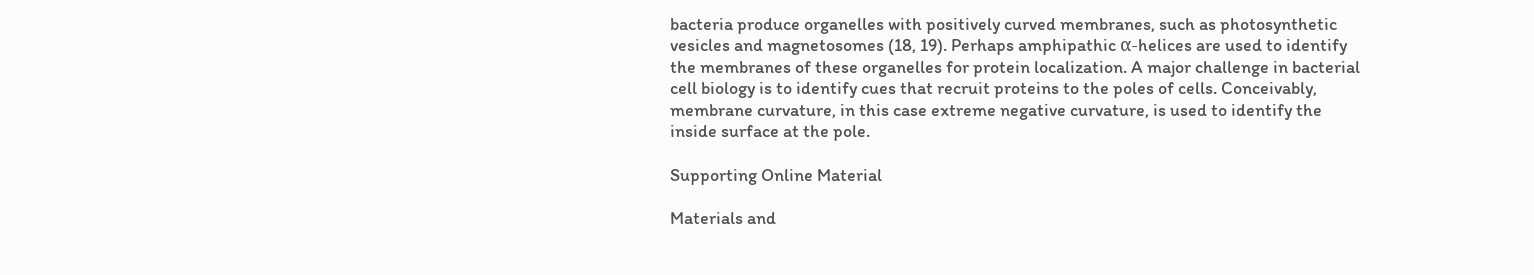bacteria produce organelles with positively curved membranes, such as photosynthetic vesicles and magnetosomes (18, 19). Perhaps amphipathic α-helices are used to identify the membranes of these organelles for protein localization. A major challenge in bacterial cell biology is to identify cues that recruit proteins to the poles of cells. Conceivably, membrane curvature, in this case extreme negative curvature, is used to identify the inside surface at the pole.

Supporting Online Material

Materials and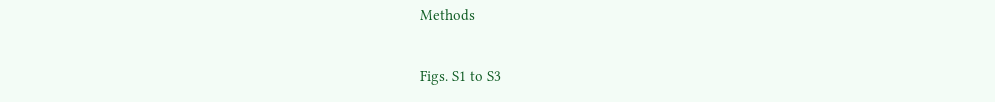Methods

Figs. S1 to S3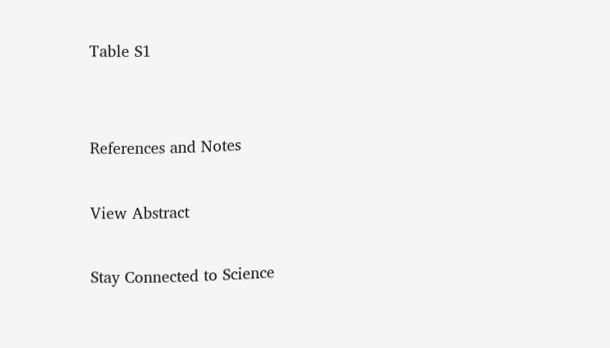Table S1


References and Notes

View Abstract

Stay Connected to Science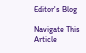Editor's Blog

Navigate This Article